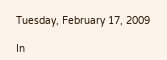Tuesday, February 17, 2009

In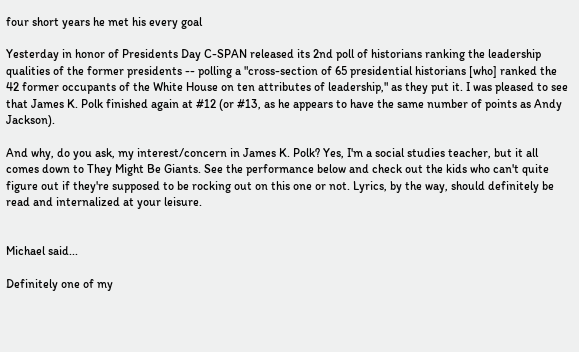four short years he met his every goal

Yesterday in honor of Presidents Day C-SPAN released its 2nd poll of historians ranking the leadership qualities of the former presidents -- polling a "cross-section of 65 presidential historians [who] ranked the 42 former occupants of the White House on ten attributes of leadership," as they put it. I was pleased to see that James K. Polk finished again at #12 (or #13, as he appears to have the same number of points as Andy Jackson).

And why, do you ask, my interest/concern in James K. Polk? Yes, I'm a social studies teacher, but it all comes down to They Might Be Giants. See the performance below and check out the kids who can't quite figure out if they're supposed to be rocking out on this one or not. Lyrics, by the way, should definitely be read and internalized at your leisure.


Michael said...

Definitely one of my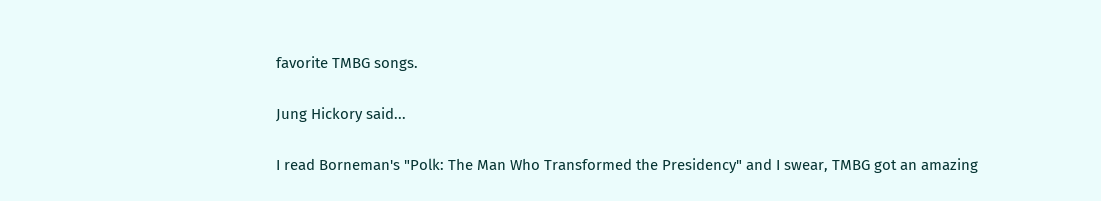favorite TMBG songs.

Jung Hickory said...

I read Borneman's "Polk: The Man Who Transformed the Presidency" and I swear, TMBG got an amazing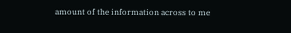amount of the information across to me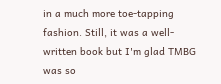in a much more toe-tapping fashion. Still, it was a well-written book but I'm glad TMBG was so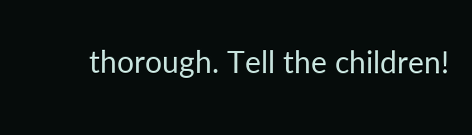thorough. Tell the children!